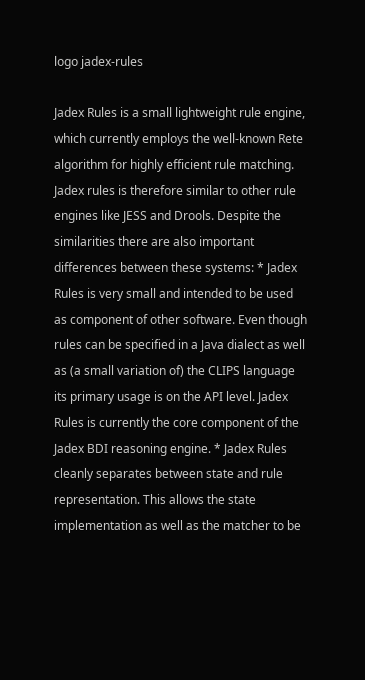logo jadex-rules

Jadex Rules is a small lightweight rule engine, which currently employs the well-known Rete algorithm for highly efficient rule matching. Jadex rules is therefore similar to other rule engines like JESS and Drools. Despite the similarities there are also important differences between these systems: * Jadex Rules is very small and intended to be used as component of other software. Even though rules can be specified in a Java dialect as well as (a small variation of) the CLIPS language its primary usage is on the API level. Jadex Rules is currently the core component of the Jadex BDI reasoning engine. * Jadex Rules cleanly separates between state and rule representation. This allows the state implementation as well as the matcher to be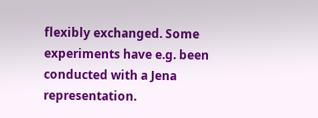flexibly exchanged. Some experiments have e.g. been conducted with a Jena representation.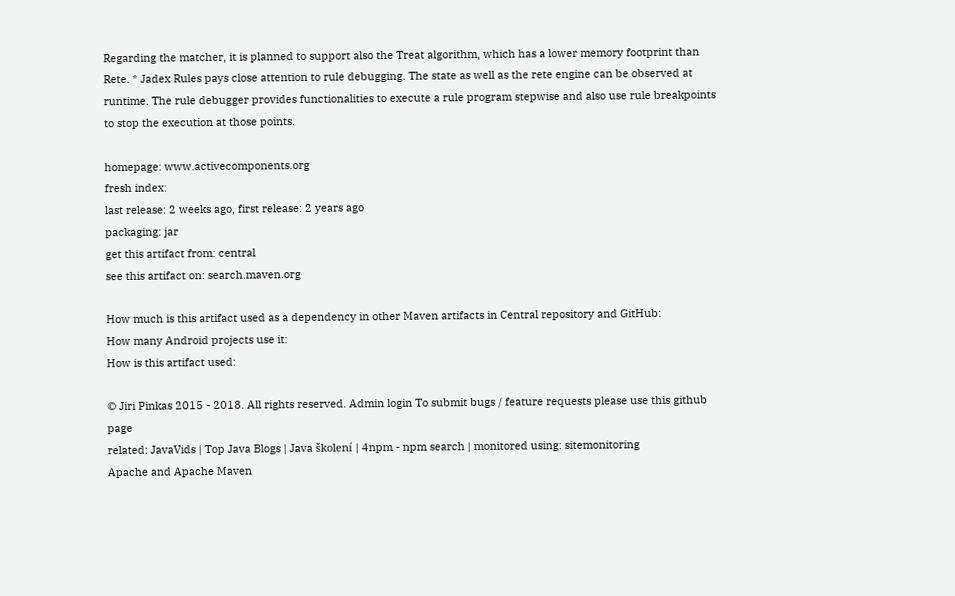Regarding the matcher, it is planned to support also the Treat algorithm, which has a lower memory footprint than Rete. * Jadex Rules pays close attention to rule debugging. The state as well as the rete engine can be observed at runtime. The rule debugger provides functionalities to execute a rule program stepwise and also use rule breakpoints to stop the execution at those points.

homepage: www.activecomponents.org
fresh index:
last release: 2 weeks ago, first release: 2 years ago
packaging: jar
get this artifact from: central
see this artifact on: search.maven.org

How much is this artifact used as a dependency in other Maven artifacts in Central repository and GitHub:
How many Android projects use it:
How is this artifact used:

© Jiri Pinkas 2015 - 2018. All rights reserved. Admin login To submit bugs / feature requests please use this github page
related: JavaVids | Top Java Blogs | Java školení | 4npm - npm search | monitored using: sitemonitoring
Apache and Apache Maven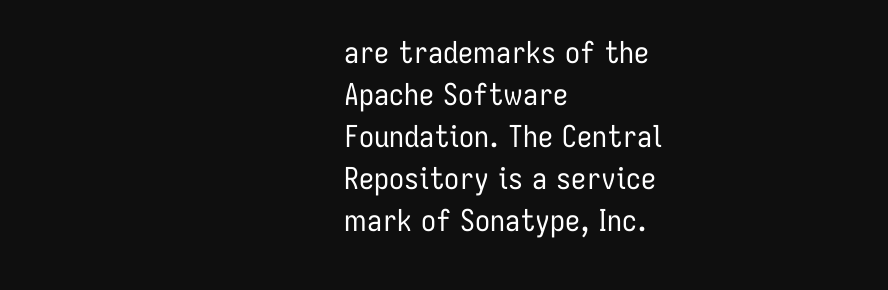are trademarks of the Apache Software Foundation. The Central Repository is a service mark of Sonatype, Inc.